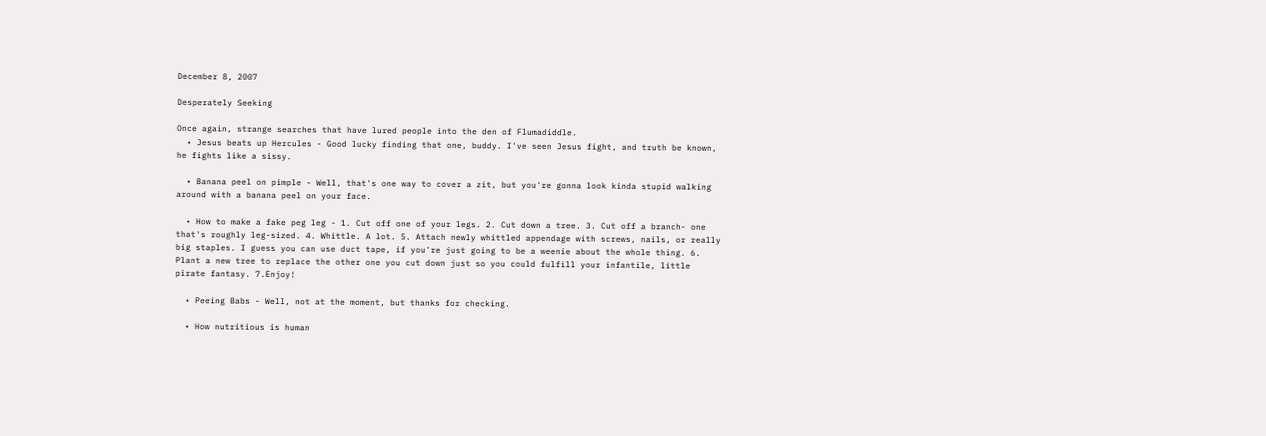December 8, 2007

Desperately Seeking

Once again, strange searches that have lured people into the den of Flumadiddle.
  • Jesus beats up Hercules - Good lucky finding that one, buddy. I've seen Jesus fight, and truth be known, he fights like a sissy.

  • Banana peel on pimple - Well, that's one way to cover a zit, but you're gonna look kinda stupid walking around with a banana peel on your face.

  • How to make a fake peg leg - 1. Cut off one of your legs. 2. Cut down a tree. 3. Cut off a branch- one that's roughly leg-sized. 4. Whittle. A lot. 5. Attach newly whittled appendage with screws, nails, or really big staples. I guess you can use duct tape, if you're just going to be a weenie about the whole thing. 6. Plant a new tree to replace the other one you cut down just so you could fulfill your infantile, little pirate fantasy. 7.Enjoy!

  • Peeing Babs - Well, not at the moment, but thanks for checking.

  • How nutritious is human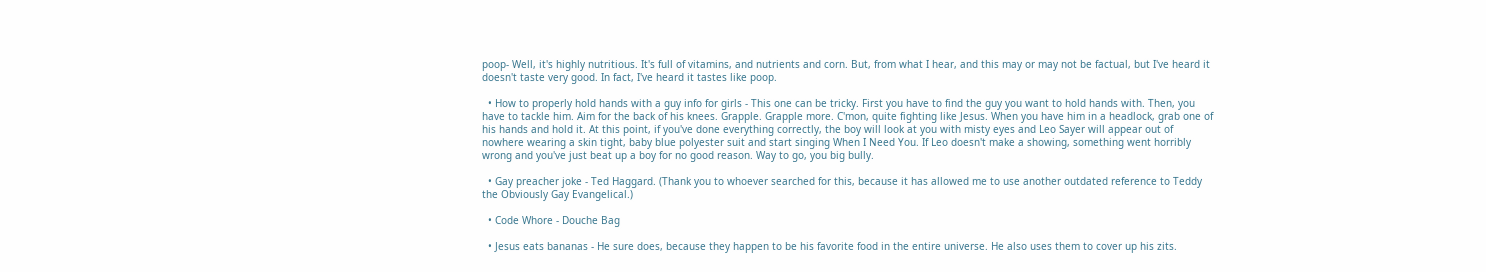poop- Well, it's highly nutritious. It's full of vitamins, and nutrients and corn. But, from what I hear, and this may or may not be factual, but I've heard it doesn't taste very good. In fact, I've heard it tastes like poop.

  • How to properly hold hands with a guy info for girls - This one can be tricky. First you have to find the guy you want to hold hands with. Then, you have to tackle him. Aim for the back of his knees. Grapple. Grapple more. C'mon, quite fighting like Jesus. When you have him in a headlock, grab one of his hands and hold it. At this point, if you've done everything correctly, the boy will look at you with misty eyes and Leo Sayer will appear out of nowhere wearing a skin tight, baby blue polyester suit and start singing When I Need You. If Leo doesn't make a showing, something went horribly wrong and you've just beat up a boy for no good reason. Way to go, you big bully.

  • Gay preacher joke - Ted Haggard. (Thank you to whoever searched for this, because it has allowed me to use another outdated reference to Teddy the Obviously Gay Evangelical.)

  • Code Whore - Douche Bag

  • Jesus eats bananas - He sure does, because they happen to be his favorite food in the entire universe. He also uses them to cover up his zits.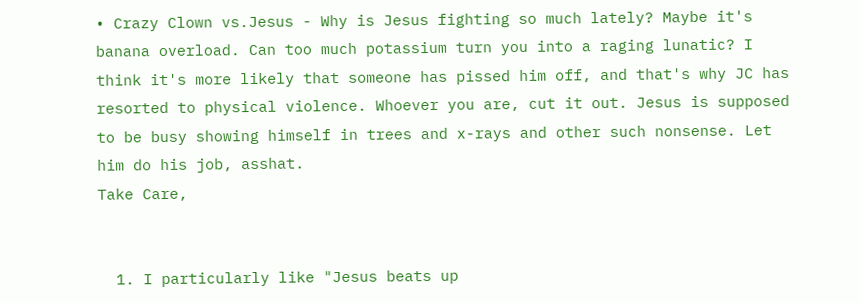• Crazy Clown vs.Jesus - Why is Jesus fighting so much lately? Maybe it's banana overload. Can too much potassium turn you into a raging lunatic? I think it's more likely that someone has pissed him off, and that's why JC has resorted to physical violence. Whoever you are, cut it out. Jesus is supposed to be busy showing himself in trees and x-rays and other such nonsense. Let him do his job, asshat.
Take Care,


  1. I particularly like "Jesus beats up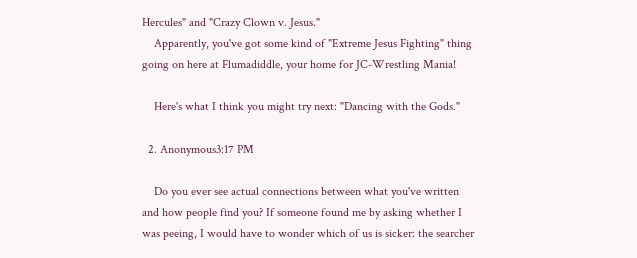Hercules" and "Crazy Clown v. Jesus."
    Apparently, you've got some kind of "Extreme Jesus Fighting" thing going on here at Flumadiddle, your home for JC-Wrestling Mania!

    Here's what I think you might try next: "Dancing with the Gods."

  2. Anonymous3:17 PM

    Do you ever see actual connections between what you've written and how people find you? If someone found me by asking whether I was peeing, I would have to wonder which of us is sicker: the searcher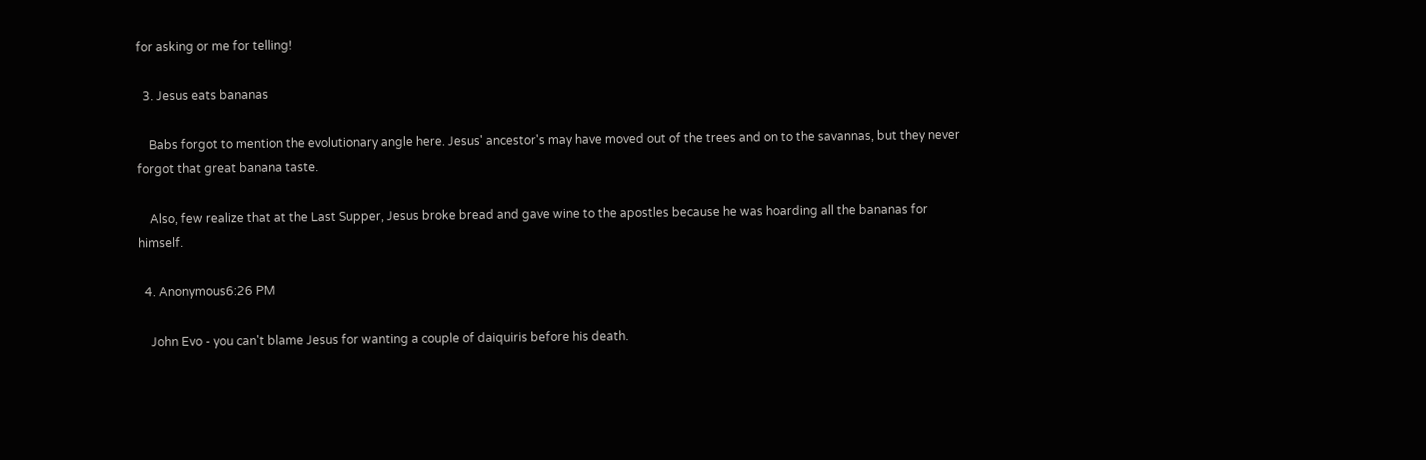for asking or me for telling!

  3. Jesus eats bananas

    Babs forgot to mention the evolutionary angle here. Jesus' ancestor's may have moved out of the trees and on to the savannas, but they never forgot that great banana taste.

    Also, few realize that at the Last Supper, Jesus broke bread and gave wine to the apostles because he was hoarding all the bananas for himself.

  4. Anonymous6:26 PM

    John Evo - you can't blame Jesus for wanting a couple of daiquiris before his death.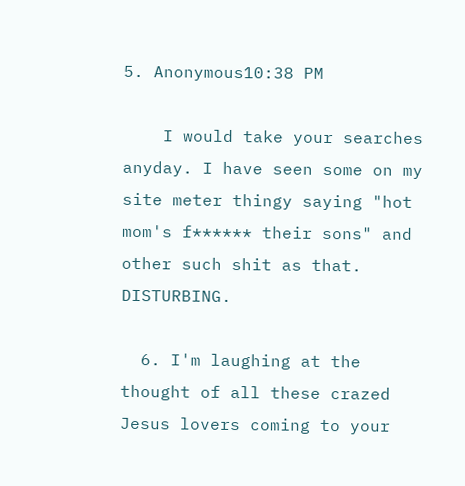5. Anonymous10:38 PM

    I would take your searches anyday. I have seen some on my site meter thingy saying "hot mom's f****** their sons" and other such shit as that. DISTURBING.

  6. I'm laughing at the thought of all these crazed Jesus lovers coming to your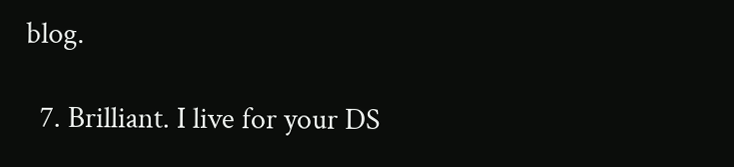blog.

  7. Brilliant. I live for your DS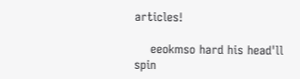articles!

    eeokmso hard his head'll spin